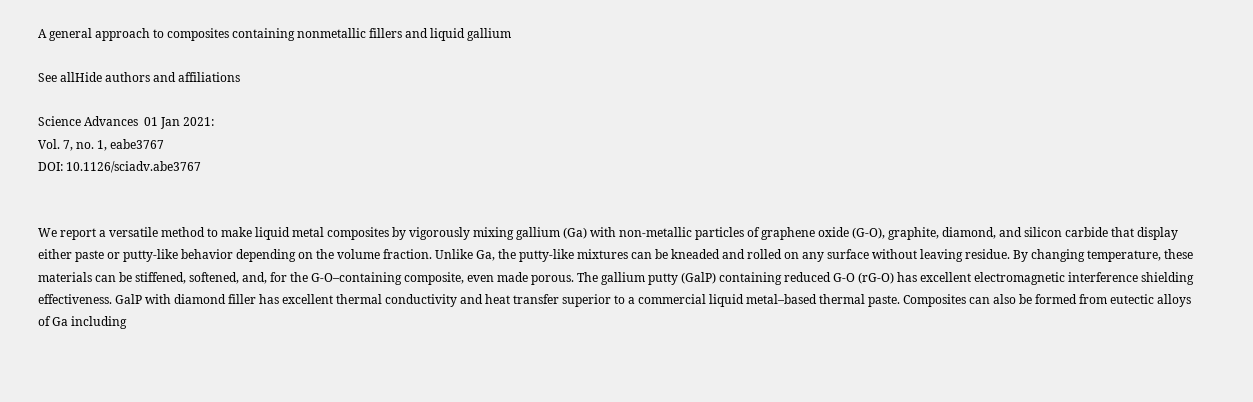A general approach to composites containing nonmetallic fillers and liquid gallium

See allHide authors and affiliations

Science Advances  01 Jan 2021:
Vol. 7, no. 1, eabe3767
DOI: 10.1126/sciadv.abe3767


We report a versatile method to make liquid metal composites by vigorously mixing gallium (Ga) with non-metallic particles of graphene oxide (G-O), graphite, diamond, and silicon carbide that display either paste or putty-like behavior depending on the volume fraction. Unlike Ga, the putty-like mixtures can be kneaded and rolled on any surface without leaving residue. By changing temperature, these materials can be stiffened, softened, and, for the G-O–containing composite, even made porous. The gallium putty (GalP) containing reduced G-O (rG-O) has excellent electromagnetic interference shielding effectiveness. GalP with diamond filler has excellent thermal conductivity and heat transfer superior to a commercial liquid metal–based thermal paste. Composites can also be formed from eutectic alloys of Ga including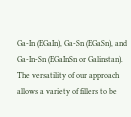Ga-In (EGaIn), Ga-Sn (EGaSn), and Ga-In-Sn (EGaInSn or Galinstan). The versatility of our approach allows a variety of fillers to be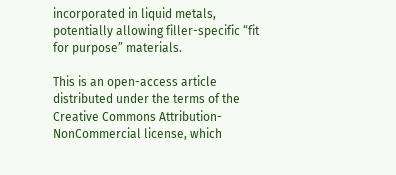incorporated in liquid metals, potentially allowing filler-specific “fit for purpose” materials.

This is an open-access article distributed under the terms of the Creative Commons Attribution-NonCommercial license, which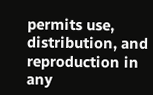permits use, distribution, and reproduction in any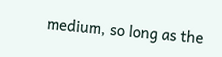medium, so long as the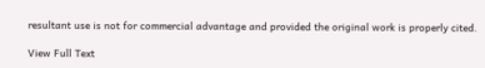resultant use is not for commercial advantage and provided the original work is properly cited.

View Full Text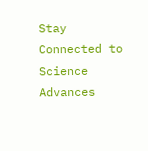Stay Connected to Science Advances